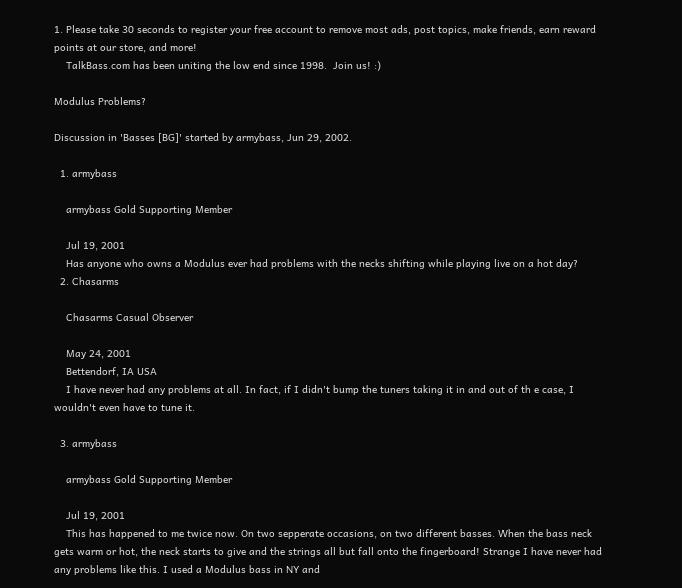1. Please take 30 seconds to register your free account to remove most ads, post topics, make friends, earn reward points at our store, and more!
    TalkBass.com has been uniting the low end since 1998.  Join us! :)

Modulus Problems?

Discussion in 'Basses [BG]' started by armybass, Jun 29, 2002.

  1. armybass

    armybass Gold Supporting Member

    Jul 19, 2001
    Has anyone who owns a Modulus ever had problems with the necks shifting while playing live on a hot day?
  2. Chasarms

    Chasarms Casual Observer

    May 24, 2001
    Bettendorf, IA USA
    I have never had any problems at all. In fact, if I didn't bump the tuners taking it in and out of th e case, I wouldn't even have to tune it.

  3. armybass

    armybass Gold Supporting Member

    Jul 19, 2001
    This has happened to me twice now. On two sepperate occasions, on two different basses. When the bass neck gets warm or hot, the neck starts to give and the strings all but fall onto the fingerboard! Strange I have never had any problems like this. I used a Modulus bass in NY and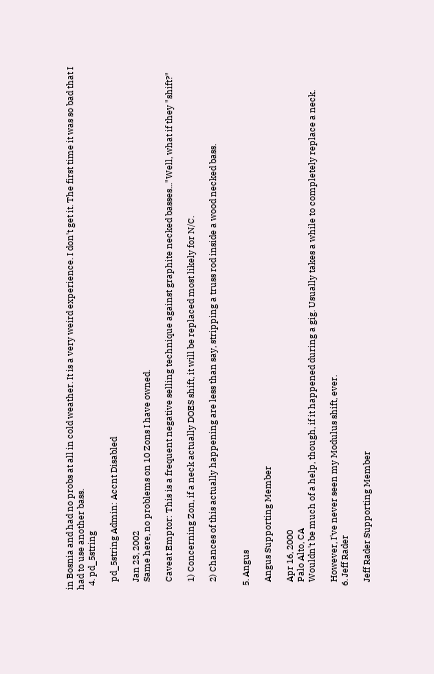in Bosnia and had no probs at all in cold weather. It is a very weird experience. I don't get it. The first time it was so bad that I had to use another bass.
  4. pd_5string

    pd_5string Admin: Accnt Disabled

    Jan 23, 2002
    Same here, no problems on 10 Zons I have owned.

    Caveat Emptor: This is a frequent negative selling technique against graphite necked basses..."Well, what if they "shift?"

    1) Concerning Zon, if a neck actually DOES shift, it will be replaced most likely for N/C.

    2) Chances of this actually happening are less than say, stripping a truss rod inside a wood necked bass.


  5. Angus

    Angus Supporting Member

    Apr 16, 2000
    Palo Alto, CA
    Wouldn't be much of a help, though, if it happened during a gig. Usually takes a while to completely replace a neck.

    However, I've never seen my Modulus shift, ever.
  6. Jeff Rader

    Jeff Rader Supporting Member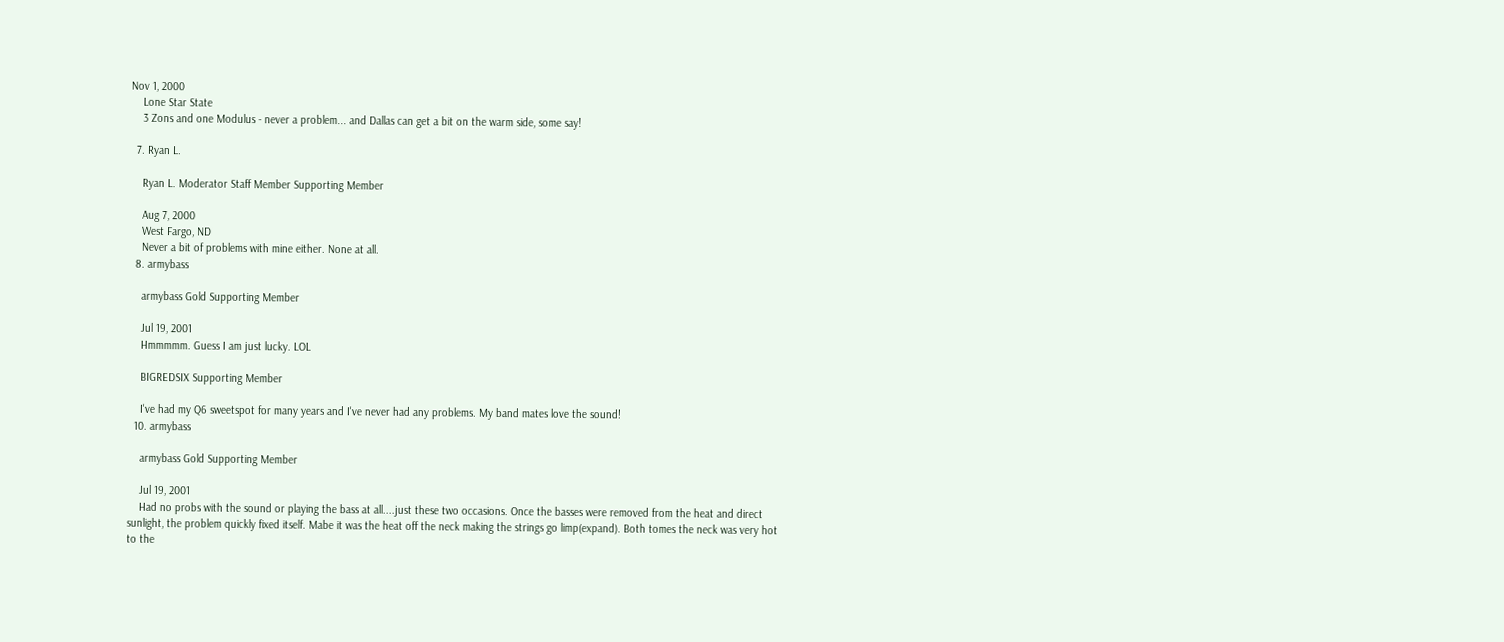Nov 1, 2000
    Lone Star State
    3 Zons and one Modulus - never a problem... and Dallas can get a bit on the warm side, some say!

  7. Ryan L.

    Ryan L. Moderator Staff Member Supporting Member

    Aug 7, 2000
    West Fargo, ND
    Never a bit of problems with mine either. None at all.
  8. armybass

    armybass Gold Supporting Member

    Jul 19, 2001
    Hmmmmm. Guess I am just lucky. LOL

    BIGREDSIX Supporting Member

    I've had my Q6 sweetspot for many years and I've never had any problems. My band mates love the sound!
  10. armybass

    armybass Gold Supporting Member

    Jul 19, 2001
    Had no probs with the sound or playing the bass at all....just these two occasions. Once the basses were removed from the heat and direct sunlight, the problem quickly fixed itself. Mabe it was the heat off the neck making the strings go limp(expand). Both tomes the neck was very hot to the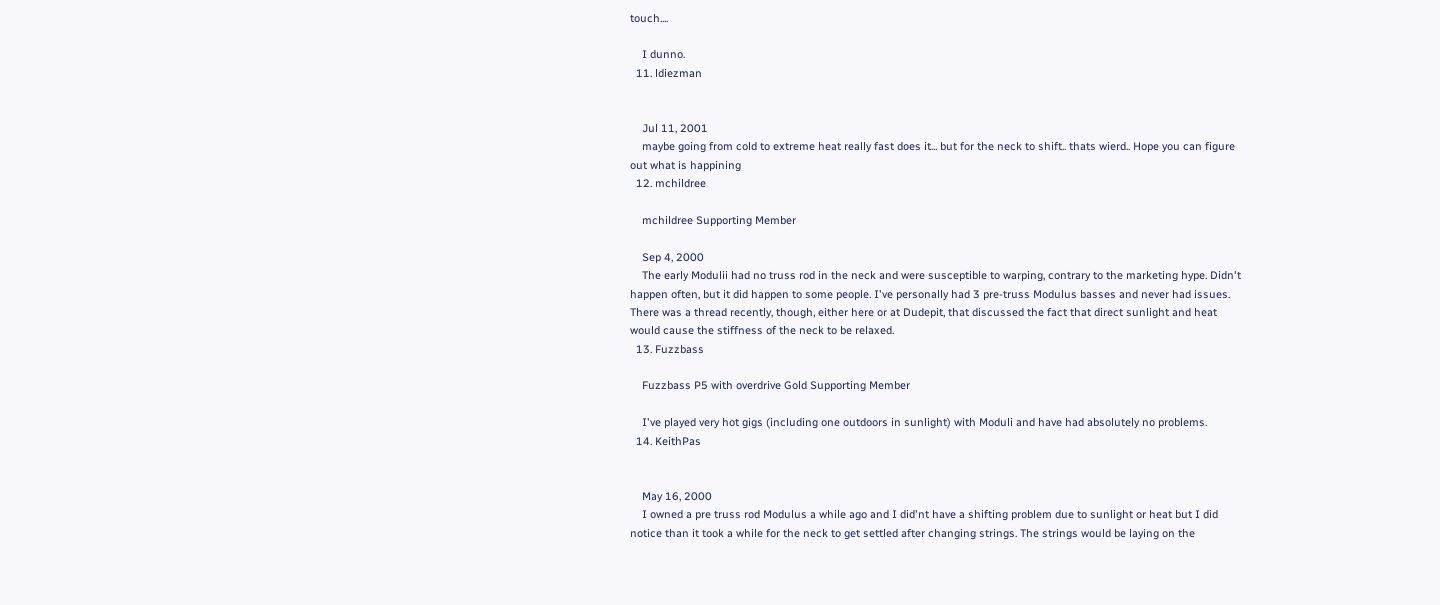touch....

    I dunno.
  11. ldiezman


    Jul 11, 2001
    maybe going from cold to extreme heat really fast does it... but for the neck to shift.. thats wierd.. Hope you can figure out what is happining
  12. mchildree

    mchildree Supporting Member

    Sep 4, 2000
    The early Modulii had no truss rod in the neck and were susceptible to warping, contrary to the marketing hype. Didn't happen often, but it did happen to some people. I've personally had 3 pre-truss Modulus basses and never had issues. There was a thread recently, though, either here or at Dudepit, that discussed the fact that direct sunlight and heat would cause the stiffness of the neck to be relaxed.
  13. Fuzzbass

    Fuzzbass P5 with overdrive Gold Supporting Member

    I've played very hot gigs (including one outdoors in sunlight) with Moduli and have had absolutely no problems.
  14. KeithPas


    May 16, 2000
    I owned a pre truss rod Modulus a while ago and I did'nt have a shifting problem due to sunlight or heat but I did notice than it took a while for the neck to get settled after changing strings. The strings would be laying on the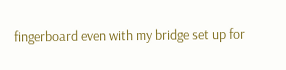fingerboard even with my bridge set up for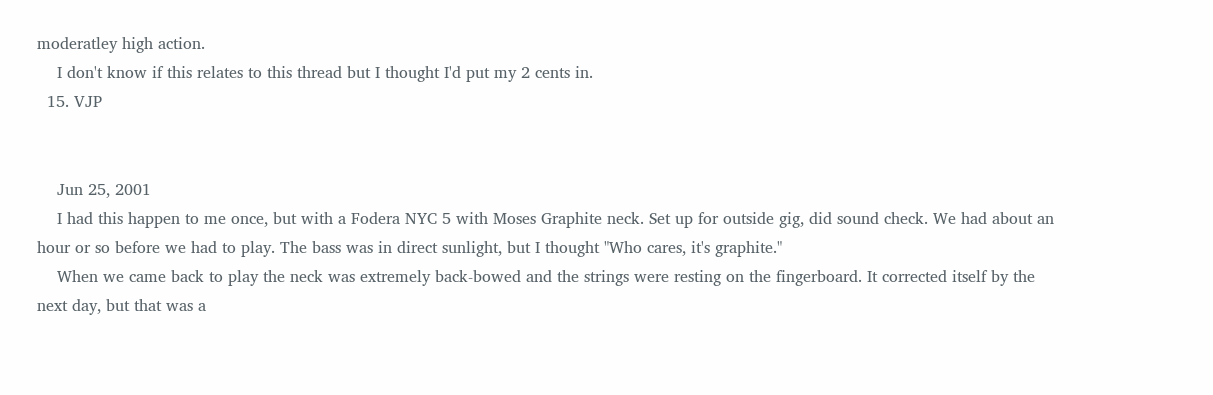moderatley high action.
    I don't know if this relates to this thread but I thought I'd put my 2 cents in.
  15. VJP


    Jun 25, 2001
    I had this happen to me once, but with a Fodera NYC 5 with Moses Graphite neck. Set up for outside gig, did sound check. We had about an hour or so before we had to play. The bass was in direct sunlight, but I thought "Who cares, it's graphite."
    When we came back to play the neck was extremely back-bowed and the strings were resting on the fingerboard. It corrected itself by the next day, but that was a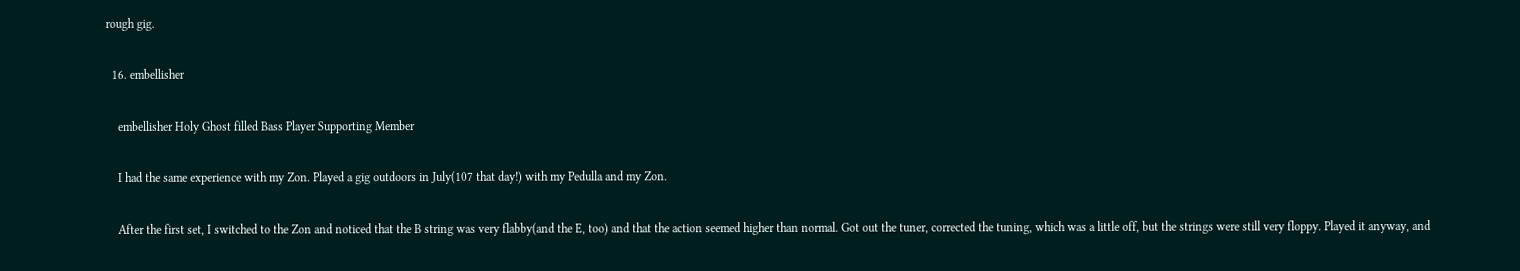rough gig.

  16. embellisher

    embellisher Holy Ghost filled Bass Player Supporting Member

    I had the same experience with my Zon. Played a gig outdoors in July(107 that day!) with my Pedulla and my Zon.

    After the first set, I switched to the Zon and noticed that the B string was very flabby(and the E, too) and that the action seemed higher than normal. Got out the tuner, corrected the tuning, which was a little off, but the strings were still very floppy. Played it anyway, and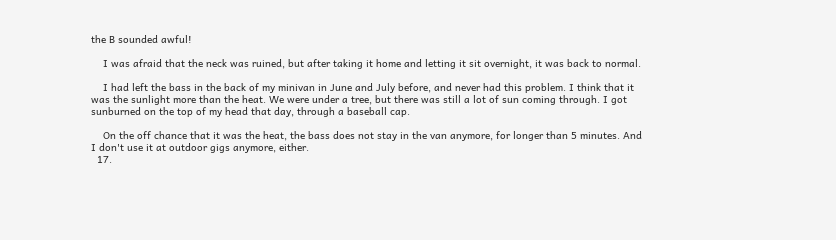the B sounded awful!

    I was afraid that the neck was ruined, but after taking it home and letting it sit overnight, it was back to normal.

    I had left the bass in the back of my minivan in June and July before, and never had this problem. I think that it was the sunlight more than the heat. We were under a tree, but there was still a lot of sun coming through. I got sunburned on the top of my head that day, through a baseball cap.

    On the off chance that it was the heat, the bass does not stay in the van anymore, for longer than 5 minutes. And I don't use it at outdoor gigs anymore, either.
  17.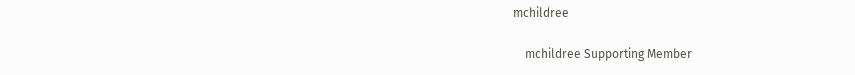mchildree

    mchildree Supporting Member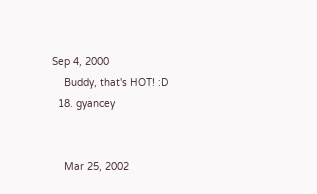Sep 4, 2000
    Buddy, that's HOT! :D
  18. gyancey


    Mar 25, 2002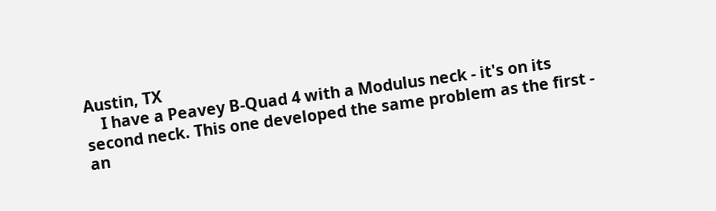Austin, TX
    I have a Peavey B-Quad 4 with a Modulus neck - it's on its second neck. This one developed the same problem as the first - an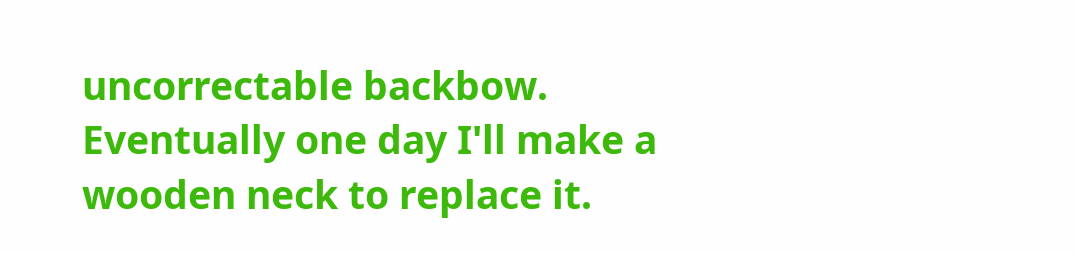uncorrectable backbow. Eventually one day I'll make a wooden neck to replace it.